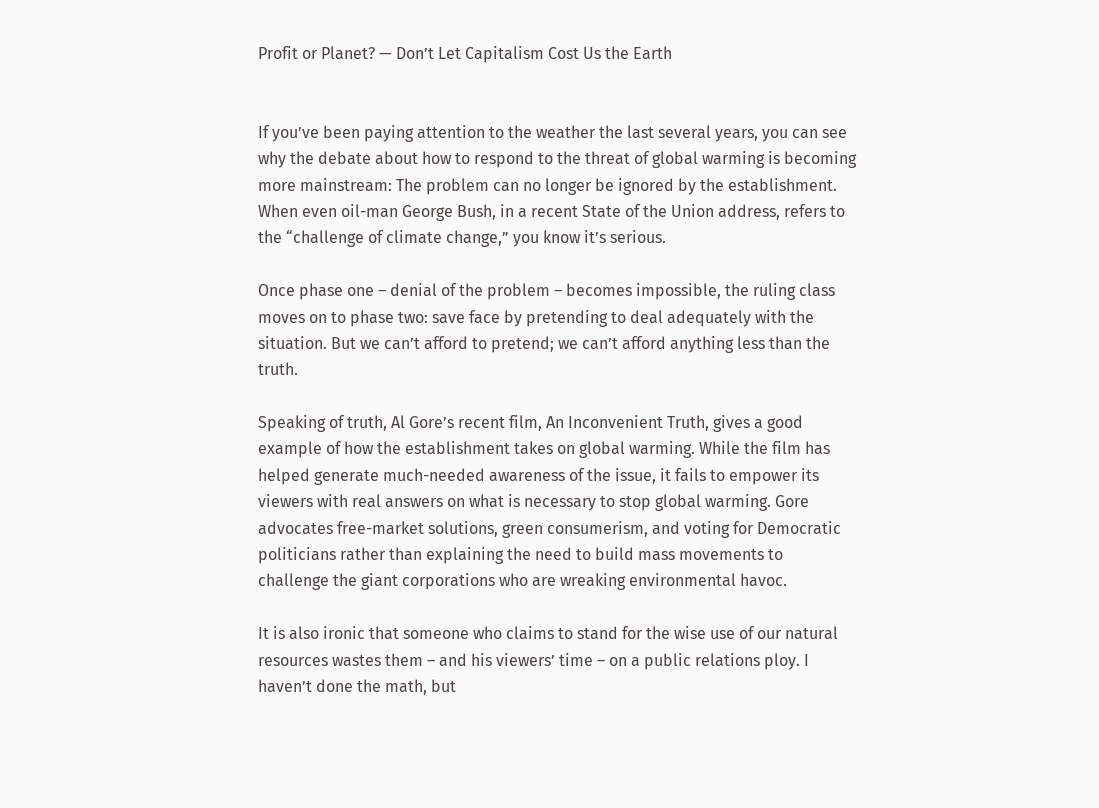Profit or Planet? — Don’t Let Capitalism Cost Us the Earth


If you’ve been paying attention to the weather the last several years, you can see why the debate about how to respond to the threat of global warming is becoming more mainstream: The problem can no longer be ignored by the establishment. When even oil-man George Bush, in a recent State of the Union address, refers to the “challenge of climate change,” you know it’s serious.

Once phase one – denial of the problem – becomes impossible, the ruling class moves on to phase two: save face by pretending to deal adequately with the situation. But we can’t afford to pretend; we can’t afford anything less than the truth.

Speaking of truth, Al Gore’s recent film, An Inconvenient Truth, gives a good example of how the establishment takes on global warming. While the film has helped generate much-needed awareness of the issue, it fails to empower its viewers with real answers on what is necessary to stop global warming. Gore advocates free-market solutions, green consumerism, and voting for Democratic politicians rather than explaining the need to build mass movements to challenge the giant corporations who are wreaking environmental havoc.

It is also ironic that someone who claims to stand for the wise use of our natural resources wastes them – and his viewers’ time – on a public relations ploy. I haven’t done the math, but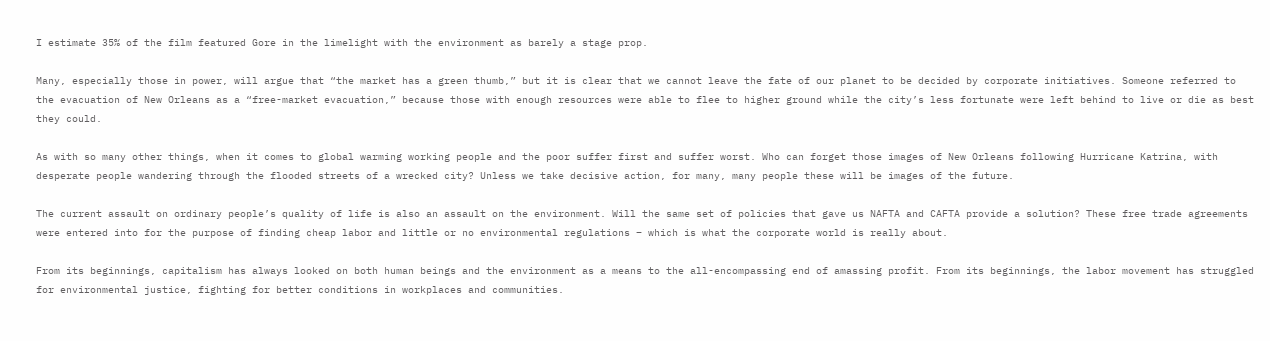I estimate 35% of the film featured Gore in the limelight with the environment as barely a stage prop.

Many, especially those in power, will argue that “the market has a green thumb,” but it is clear that we cannot leave the fate of our planet to be decided by corporate initiatives. Someone referred to the evacuation of New Orleans as a “free-market evacuation,” because those with enough resources were able to flee to higher ground while the city’s less fortunate were left behind to live or die as best they could.

As with so many other things, when it comes to global warming working people and the poor suffer first and suffer worst. Who can forget those images of New Orleans following Hurricane Katrina, with desperate people wandering through the flooded streets of a wrecked city? Unless we take decisive action, for many, many people these will be images of the future.

The current assault on ordinary people’s quality of life is also an assault on the environment. Will the same set of policies that gave us NAFTA and CAFTA provide a solution? These free trade agreements were entered into for the purpose of finding cheap labor and little or no environmental regulations – which is what the corporate world is really about.

From its beginnings, capitalism has always looked on both human beings and the environment as a means to the all-encompassing end of amassing profit. From its beginnings, the labor movement has struggled for environmental justice, fighting for better conditions in workplaces and communities.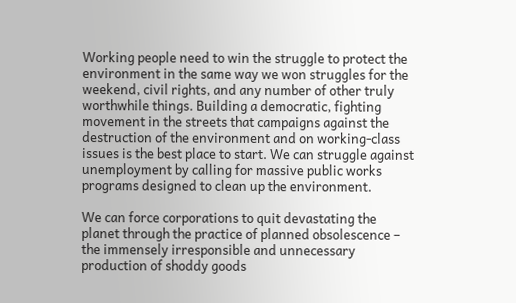Working people need to win the struggle to protect the environment in the same way we won struggles for the weekend, civil rights, and any number of other truly worthwhile things. Building a democratic, fighting movement in the streets that campaigns against the destruction of the environment and on working-class issues is the best place to start. We can struggle against unemployment by calling for massive public works programs designed to clean up the environment.

We can force corporations to quit devastating the planet through the practice of planned obsolescence – the immensely irresponsible and unnecessary production of shoddy goods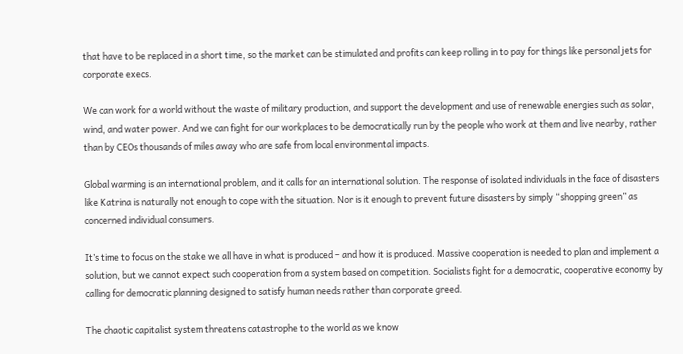that have to be replaced in a short time, so the market can be stimulated and profits can keep rolling in to pay for things like personal jets for corporate execs.

We can work for a world without the waste of military production, and support the development and use of renewable energies such as solar, wind, and water power. And we can fight for our workplaces to be democratically run by the people who work at them and live nearby, rather than by CEOs thousands of miles away who are safe from local environmental impacts.

Global warming is an international problem, and it calls for an international solution. The response of isolated individuals in the face of disasters like Katrina is naturally not enough to cope with the situation. Nor is it enough to prevent future disasters by simply “shopping green” as concerned individual consumers.

It’s time to focus on the stake we all have in what is produced – and how it is produced. Massive cooperation is needed to plan and implement a solution, but we cannot expect such cooperation from a system based on competition. Socialists fight for a democratic, cooperative economy by calling for democratic planning designed to satisfy human needs rather than corporate greed.

The chaotic capitalist system threatens catastrophe to the world as we know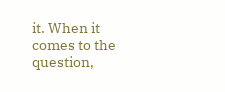it. When it comes to the question,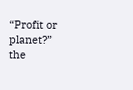“Profit or planet?” the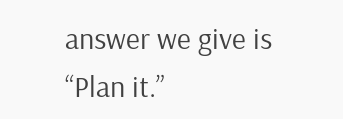answer we give is “Plan it.”